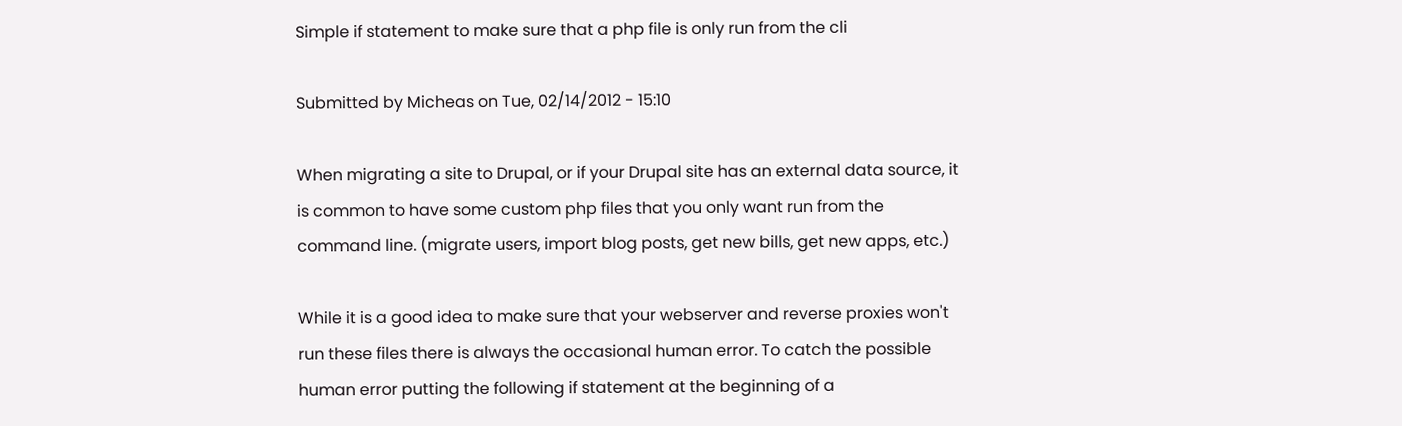Simple if statement to make sure that a php file is only run from the cli

Submitted by Micheas on Tue, 02/14/2012 - 15:10

When migrating a site to Drupal, or if your Drupal site has an external data source, it is common to have some custom php files that you only want run from the command line. (migrate users, import blog posts, get new bills, get new apps, etc.)

While it is a good idea to make sure that your webserver and reverse proxies won't run these files there is always the occasional human error. To catch the possible human error putting the following if statement at the beginning of a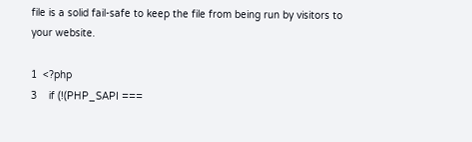file is a solid fail-safe to keep the file from being run by visitors to your website.

1  <?php
3    if (!(PHP_SAPI ===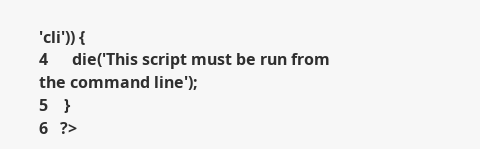'cli')) {
4      die('This script must be run from the command line');
5    }
6   ?>